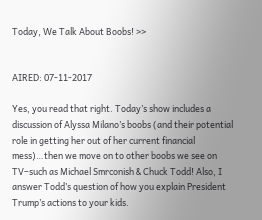Today, We Talk About Boobs! >>


AIRED: 07-11-2017

Yes, you read that right. Today’s show includes a discussion of Alyssa Milano’s boobs (and their potential role in getting her out of her current financial mess)…then we move on to other boobs we see on TV–such as Michael Smrconish & Chuck Todd! Also, I answer Todd’s question of how you explain President Trump’s actions to your kids.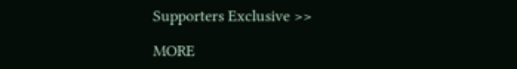Supporters Exclusive >>

MORE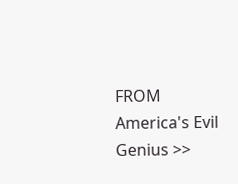FROM America's Evil Genius >>